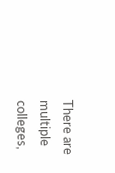There are multiple colleges,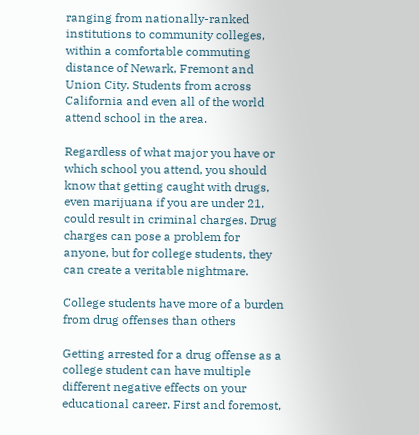ranging from nationally-ranked institutions to community colleges, within a comfortable commuting distance of Newark, Fremont and Union City. Students from across California and even all of the world attend school in the area.

Regardless of what major you have or which school you attend, you should know that getting caught with drugs, even marijuana if you are under 21, could result in criminal charges. Drug charges can pose a problem for anyone, but for college students, they can create a veritable nightmare.

College students have more of a burden from drug offenses than others

Getting arrested for a drug offense as a college student can have multiple different negative effects on your educational career. First and foremost,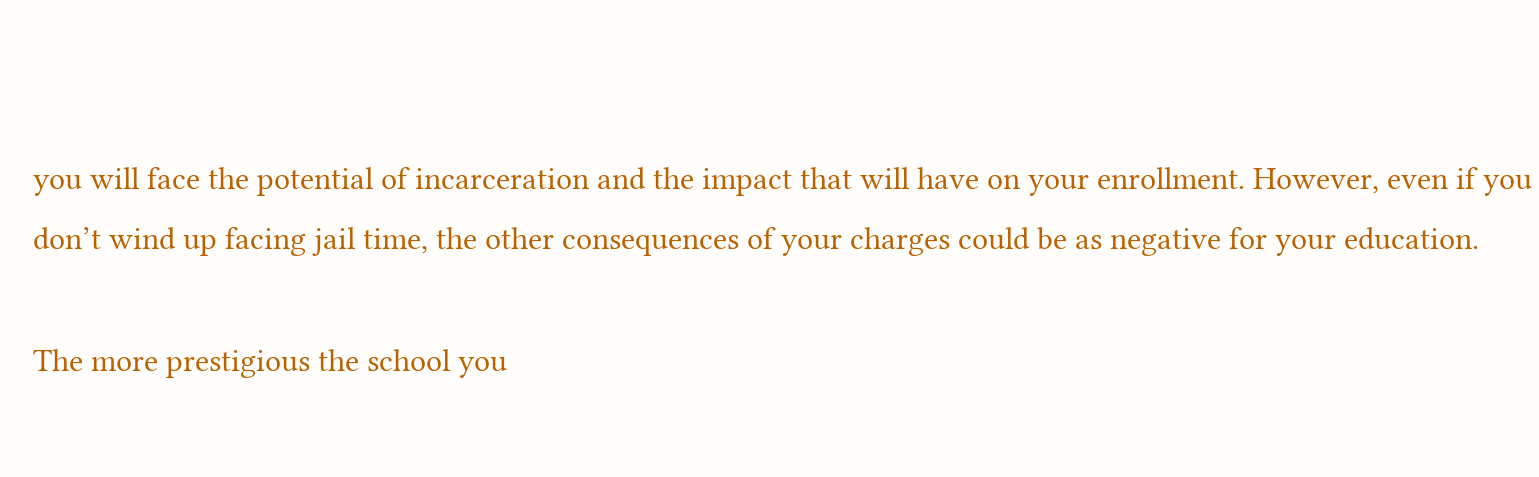you will face the potential of incarceration and the impact that will have on your enrollment. However, even if you don’t wind up facing jail time, the other consequences of your charges could be as negative for your education.

The more prestigious the school you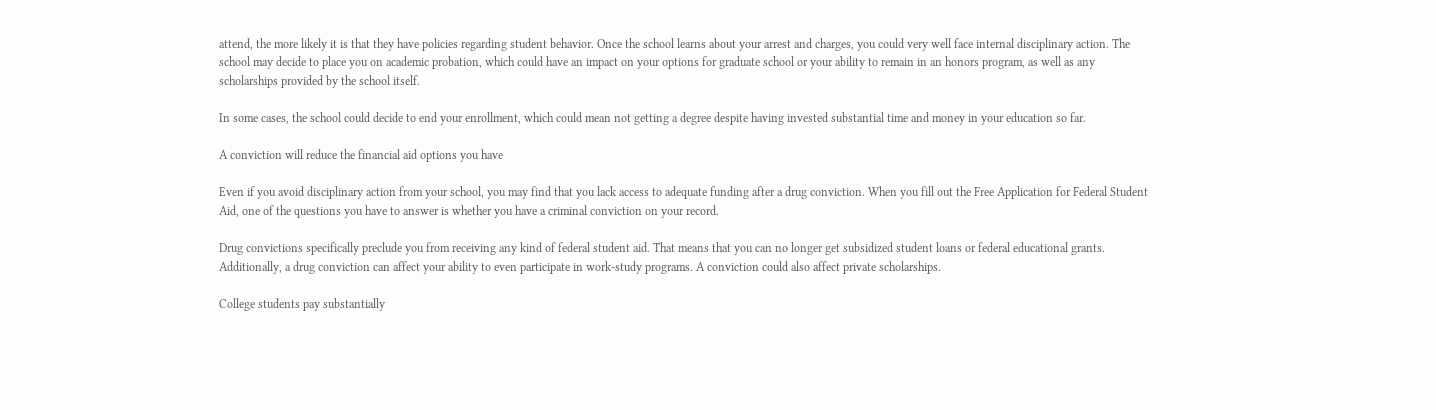attend, the more likely it is that they have policies regarding student behavior. Once the school learns about your arrest and charges, you could very well face internal disciplinary action. The school may decide to place you on academic probation, which could have an impact on your options for graduate school or your ability to remain in an honors program, as well as any scholarships provided by the school itself.

In some cases, the school could decide to end your enrollment, which could mean not getting a degree despite having invested substantial time and money in your education so far.

A conviction will reduce the financial aid options you have

Even if you avoid disciplinary action from your school, you may find that you lack access to adequate funding after a drug conviction. When you fill out the Free Application for Federal Student Aid, one of the questions you have to answer is whether you have a criminal conviction on your record.

Drug convictions specifically preclude you from receiving any kind of federal student aid. That means that you can no longer get subsidized student loans or federal educational grants. Additionally, a drug conviction can affect your ability to even participate in work-study programs. A conviction could also affect private scholarships.

College students pay substantially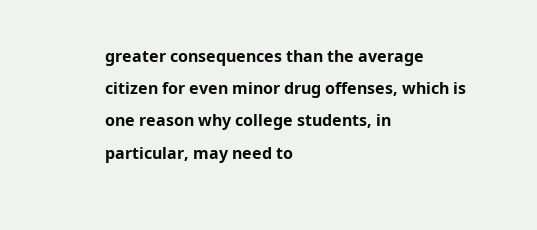greater consequences than the average citizen for even minor drug offenses, which is one reason why college students, in particular, may need to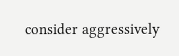consider aggressively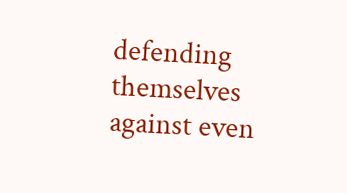defending themselves against even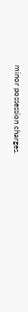minor possession charges.